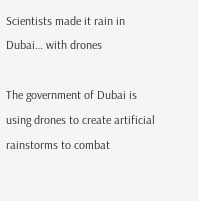Scientists made it rain in Dubai… with drones

The government of Dubai is using drones to create artificial rainstorms to combat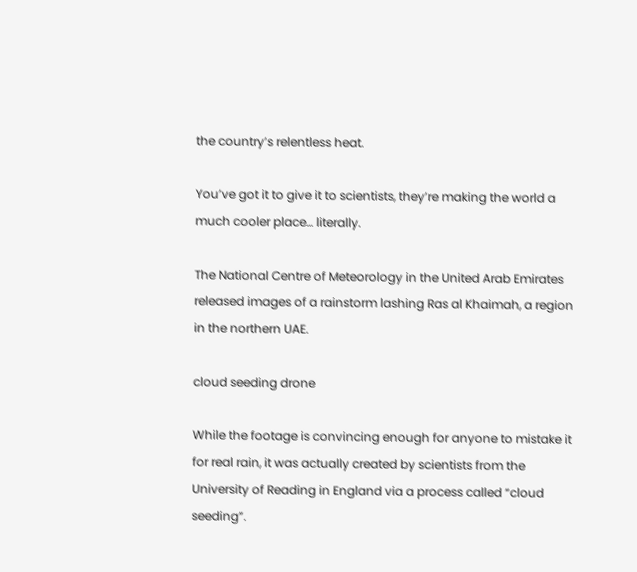the country’s relentless heat.

You’ve got it to give it to scientists, they’re making the world a much cooler place… literally.

The National Centre of Meteorology in the United Arab Emirates released images of a rainstorm lashing Ras al Khaimah, a region in the northern UAE.

cloud seeding drone

While the footage is convincing enough for anyone to mistake it for real rain, it was actually created by scientists from the University of Reading in England via a process called “cloud seeding”.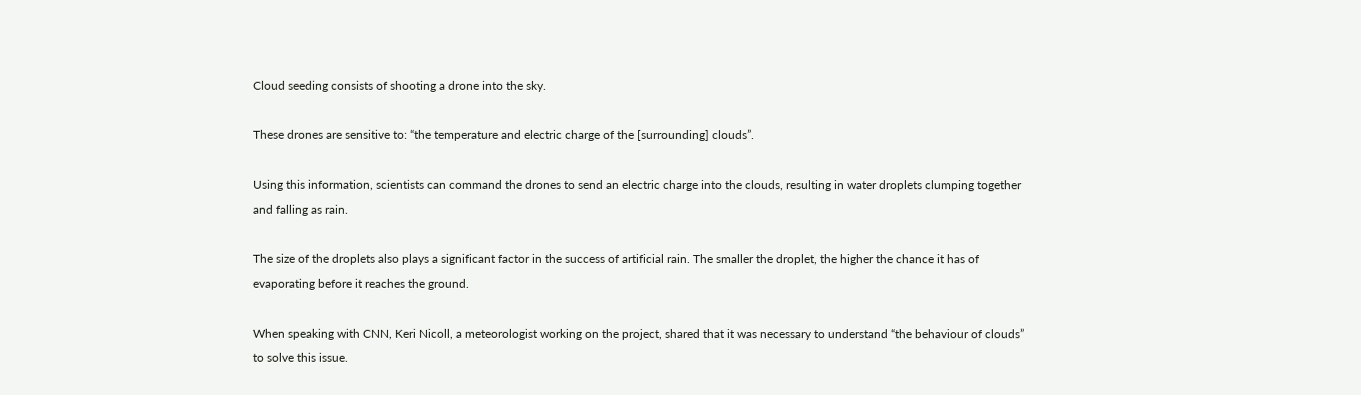Cloud seeding consists of shooting a drone into the sky.

These drones are sensitive to: “the temperature and electric charge of the [surrounding] clouds”.

Using this information, scientists can command the drones to send an electric charge into the clouds, resulting in water droplets clumping together and falling as rain.

The size of the droplets also plays a significant factor in the success of artificial rain. The smaller the droplet, the higher the chance it has of evaporating before it reaches the ground.

When speaking with CNN, Keri Nicoll, a meteorologist working on the project, shared that it was necessary to understand “the behaviour of clouds” to solve this issue.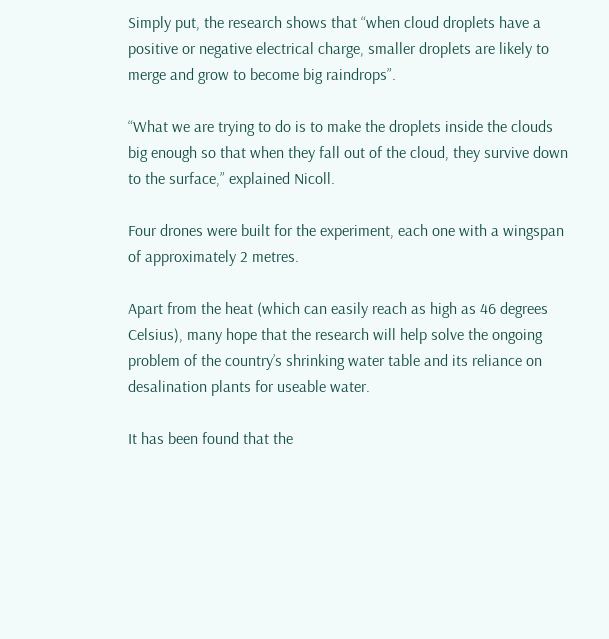Simply put, the research shows that “when cloud droplets have a positive or negative electrical charge, smaller droplets are likely to merge and grow to become big raindrops”.

“What we are trying to do is to make the droplets inside the clouds big enough so that when they fall out of the cloud, they survive down to the surface,” explained Nicoll.

Four drones were built for the experiment, each one with a wingspan of approximately 2 metres.

Apart from the heat (which can easily reach as high as 46 degrees Celsius), many hope that the research will help solve the ongoing problem of the country’s shrinking water table and its reliance on desalination plants for useable water.

It has been found that the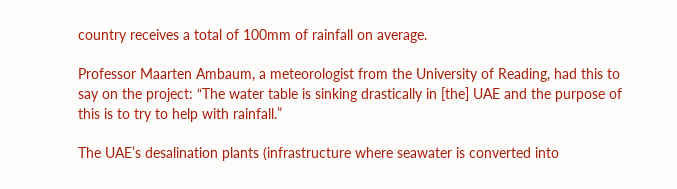country receives a total of 100mm of rainfall on average.

Professor Maarten Ambaum, a meteorologist from the University of Reading, had this to say on the project: “The water table is sinking drastically in [the] UAE and the purpose of this is to try to help with rainfall.”

The UAE’s desalination plants (infrastructure where seawater is converted into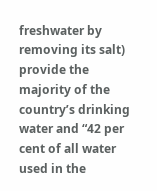freshwater by removing its salt) provide the majority of the country’s drinking water and “42 per cent of all water used in the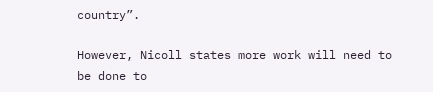country”.

However, Nicoll states more work will need to be done to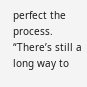perfect the process. “There’s still a long way to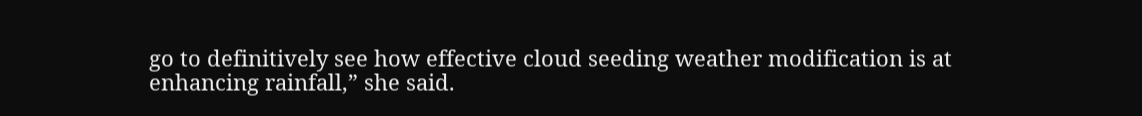go to definitively see how effective cloud seeding weather modification is at enhancing rainfall,” she said.